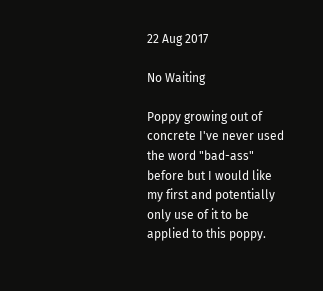22 Aug 2017

No Waiting

Poppy growing out of concrete I've never used the word "bad-ass" before but I would like my first and potentially only use of it to be applied to this poppy.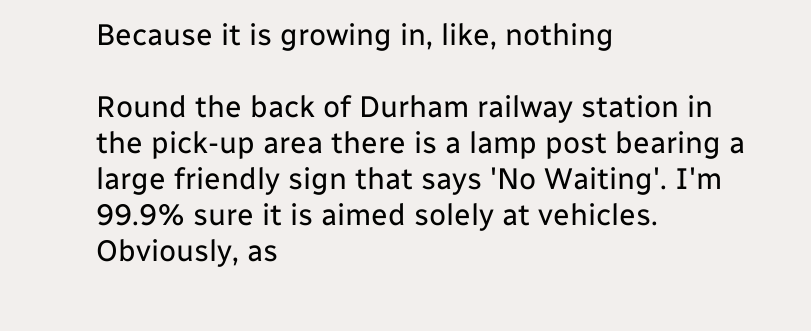Because it is growing in, like, nothing

Round the back of Durham railway station in the pick-up area there is a lamp post bearing a large friendly sign that says 'No Waiting'. I'm 99.9% sure it is aimed solely at vehicles. Obviously, as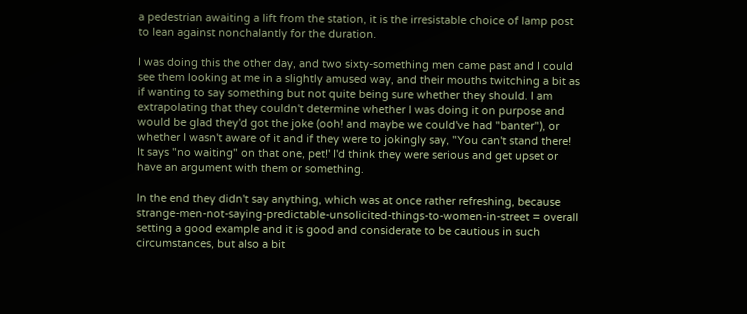a pedestrian awaiting a lift from the station, it is the irresistable choice of lamp post to lean against nonchalantly for the duration.

I was doing this the other day, and two sixty-something men came past and I could see them looking at me in a slightly amused way, and their mouths twitching a bit as if wanting to say something but not quite being sure whether they should. I am extrapolating that they couldn't determine whether I was doing it on purpose and would be glad they'd got the joke (ooh! and maybe we could've had "banter"), or whether I wasn't aware of it and if they were to jokingly say, "You can't stand there! It says "no waiting" on that one, pet!' I'd think they were serious and get upset or have an argument with them or something.

In the end they didn't say anything, which was at once rather refreshing, because strange-men-not-saying-predictable-unsolicited-things-to-women-in-street = overall setting a good example and it is good and considerate to be cautious in such circumstances, but also a bit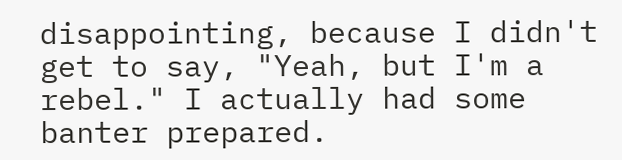disappointing, because I didn't get to say, "Yeah, but I'm a rebel." I actually had some banter prepared.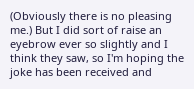(Obviously there is no pleasing me.) But I did sort of raise an eyebrow ever so slightly and I think they saw, so I'm hoping the joke has been received and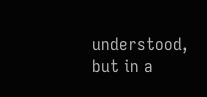understood, but in a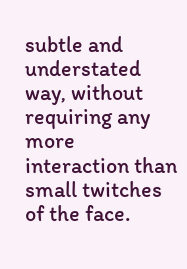subtle and understated way, without requiring any more interaction than small twitches of the face.